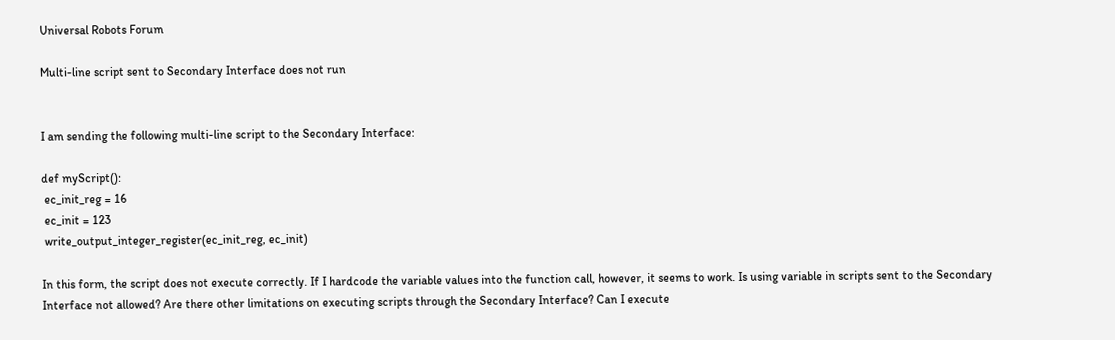Universal Robots Forum

Multi-line script sent to Secondary Interface does not run


I am sending the following multi-line script to the Secondary Interface:

def myScript():
 ec_init_reg = 16
 ec_init = 123
 write_output_integer_register(ec_init_reg, ec_init)

In this form, the script does not execute correctly. If I hardcode the variable values into the function call, however, it seems to work. Is using variable in scripts sent to the Secondary Interface not allowed? Are there other limitations on executing scripts through the Secondary Interface? Can I execute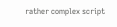rather complex script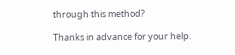through this method?

Thanks in advance for your help.